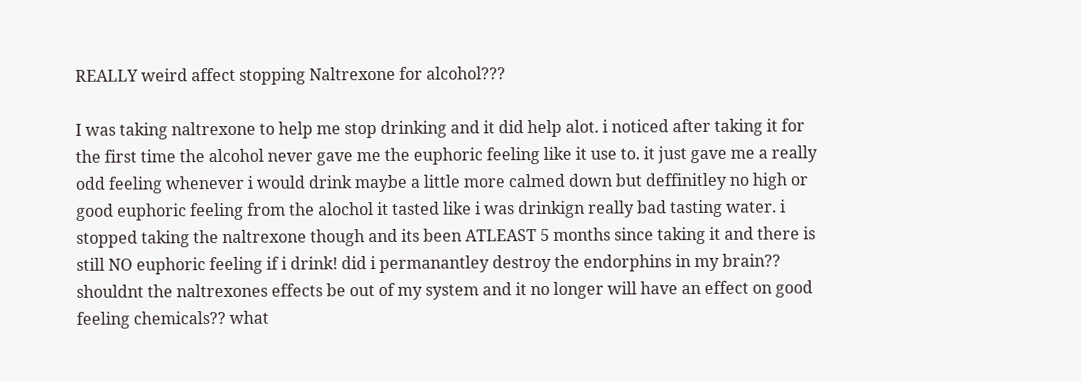REALLY weird affect stopping Naltrexone for alcohol???

I was taking naltrexone to help me stop drinking and it did help alot. i noticed after taking it for the first time the alcohol never gave me the euphoric feeling like it use to. it just gave me a really odd feeling whenever i would drink maybe a little more calmed down but deffinitley no high or good euphoric feeling from the alochol it tasted like i was drinkign really bad tasting water. i stopped taking the naltrexone though and its been ATLEAST 5 months since taking it and there is still NO euphoric feeling if i drink! did i permanantley destroy the endorphins in my brain?? shouldnt the naltrexones effects be out of my system and it no longer will have an effect on good feeling chemicals?? what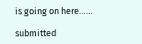is going on here……

submitted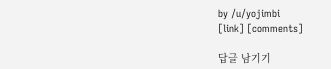by /u/yojimbi
[link] [comments]

답글 남기기